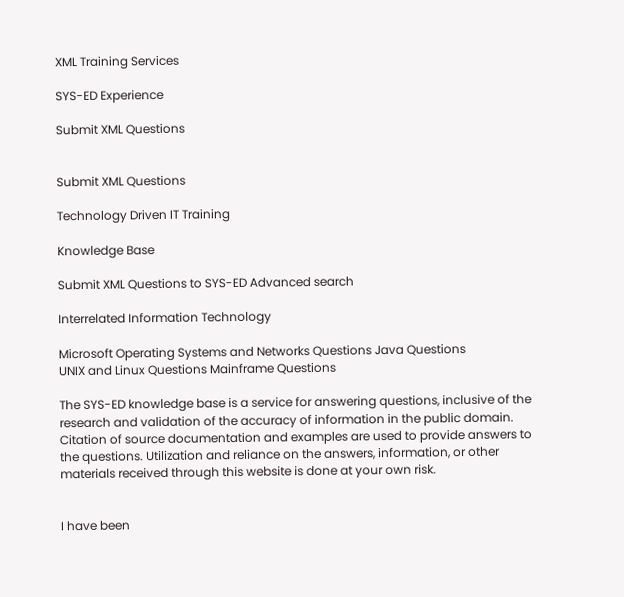XML Training Services

SYS-ED Experience

Submit XML Questions


Submit XML Questions

Technology Driven IT Training

Knowledge Base

Submit XML Questions to SYS-ED Advanced search

Interrelated Information Technology

Microsoft Operating Systems and Networks Questions Java Questions
UNIX and Linux Questions Mainframe Questions

The SYS-ED knowledge base is a service for answering questions, inclusive of the research and validation of the accuracy of information in the public domain. Citation of source documentation and examples are used to provide answers to the questions. Utilization and reliance on the answers, information, or other materials received through this website is done at your own risk.


I have been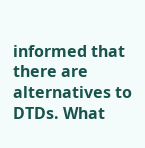informed that there are alternatives to DTDs. What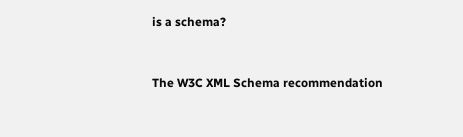is a schema?


The W3C XML Schema recommendation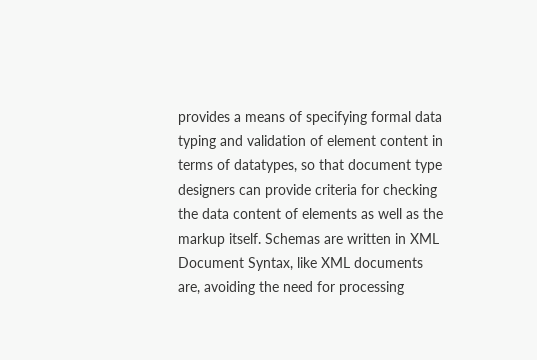provides a means of specifying formal data typing and validation of element content in terms of datatypes, so that document type designers can provide criteria for checking the data content of elements as well as the markup itself. Schemas are written in XML Document Syntax, like XML documents are, avoiding the need for processing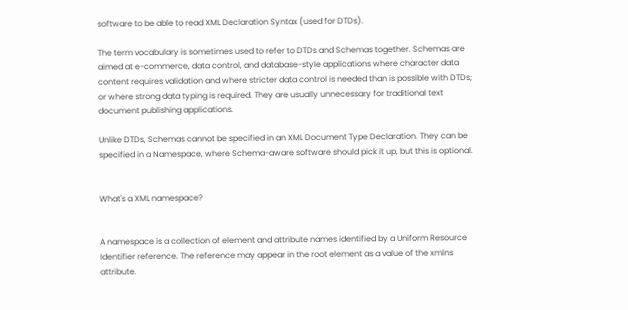software to be able to read XML Declaration Syntax (used for DTDs).

The term vocabulary is sometimes used to refer to DTDs and Schemas together. Schemas are aimed at e-commerce, data control, and database-style applications where character data content requires validation and where stricter data control is needed than is possible with DTDs; or where strong data typing is required. They are usually unnecessary for traditional text document publishing applications.

Unlike DTDs, Schemas cannot be specified in an XML Document Type Declaration. They can be specified in a Namespace, where Schema-aware software should pick it up, but this is optional.


What's a XML namespace?


A namespace is a collection of element and attribute names identified by a Uniform Resource Identifier reference. The reference may appear in the root element as a value of the xmlns attribute.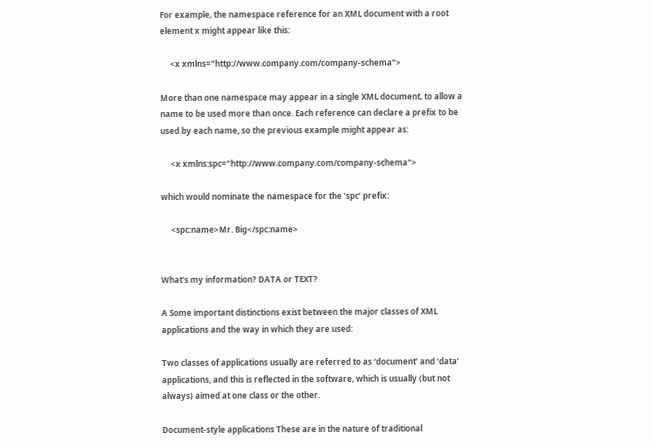For example, the namespace reference for an XML document with a root element x might appear like this:

     <x xmlns="http://www.company.com/company-schema">

More than one namespace may appear in a single XML document, to allow a name to be used more than once. Each reference can declare a prefix to be used by each name, so the previous example might appear as:

     <x xmlns:spc="http://www.company.com/company-schema">

which would nominate the namespace for the ‘spc’ prefix:

     <spc:name>Mr. Big</spc:name>


What's my information? DATA or TEXT?

A Some important distinctions exist between the major classes of XML applications and the way in which they are used:

Two classes of applications usually are referred to as ‘document’ and ‘data’ applications, and this is reflected in the software, which is usually (but not always) aimed at one class or the other.

Document-style applications These are in the nature of traditional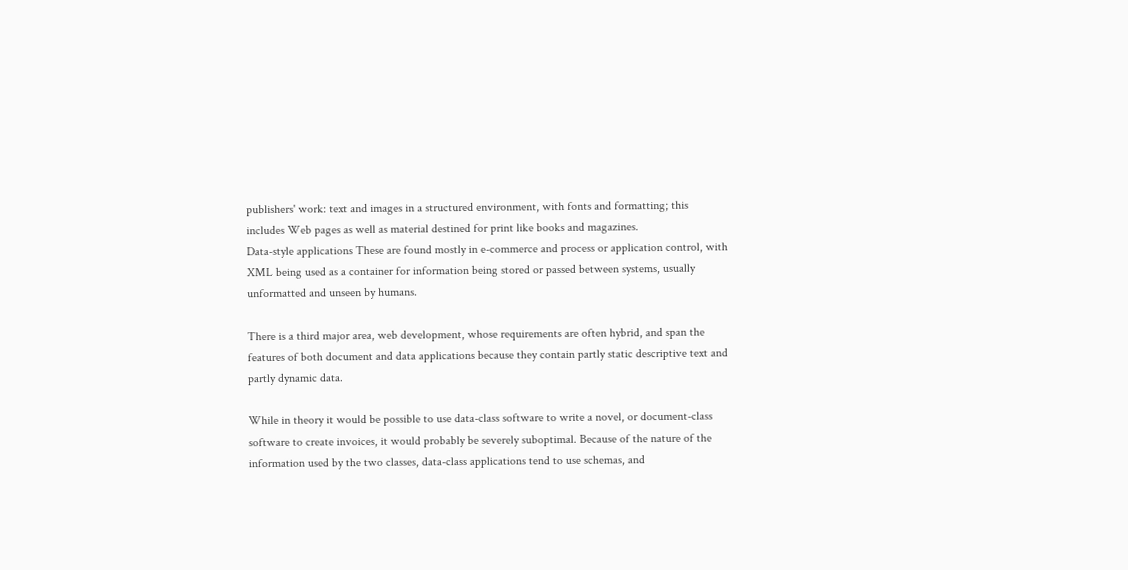publishers' work: text and images in a structured environment, with fonts and formatting; this includes Web pages as well as material destined for print like books and magazines.
Data-style applications These are found mostly in e-commerce and process or application control, with XML being used as a container for information being stored or passed between systems, usually unformatted and unseen by humans.

There is a third major area, web development, whose requirements are often hybrid, and span the features of both document and data applications because they contain partly static descriptive text and partly dynamic data.

While in theory it would be possible to use data-class software to write a novel, or document-class software to create invoices, it would probably be severely suboptimal. Because of the nature of the information used by the two classes, data-class applications tend to use schemas, and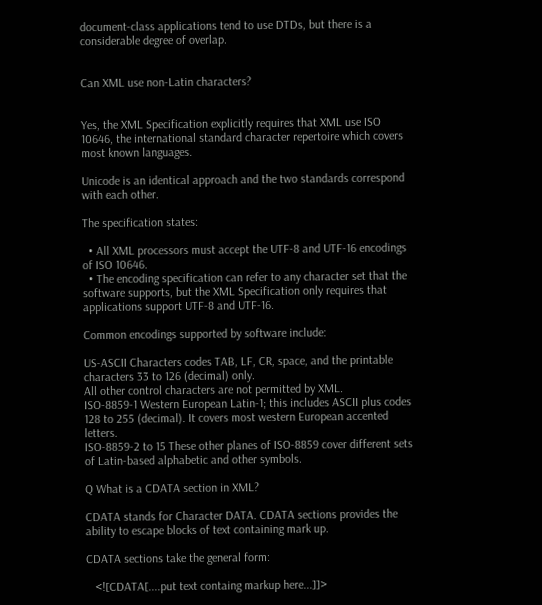document-class applications tend to use DTDs, but there is a considerable degree of overlap.


Can XML use non-Latin characters?


Yes, the XML Specification explicitly requires that XML use ISO 10646, the international standard character repertoire which covers most known languages.

Unicode is an identical approach and the two standards correspond with each other.

The specification states:

  • All XML processors must accept the UTF-8 and UTF-16 encodings of ISO 10646.
  • The encoding specification can refer to any character set that the software supports, but the XML Specification only requires that applications support UTF-8 and UTF-16.

Common encodings supported by software include:

US-ASCII Characters codes TAB, LF, CR, space, and the printable characters 33 to 126 (decimal) only.
All other control characters are not permitted by XML.
ISO-8859-1 Western European Latin-1; this includes ASCII plus codes 128 to 255 (decimal). It covers most western European accented letters.
ISO-8859-2 to 15 These other planes of ISO-8859 cover different sets of Latin-based alphabetic and other symbols.

Q What is a CDATA section in XML?

CDATA stands for Character DATA. CDATA sections provides the ability to escape blocks of text containing mark up.

CDATA sections take the general form:

   <![CDATA[....put text containg markup here...]]>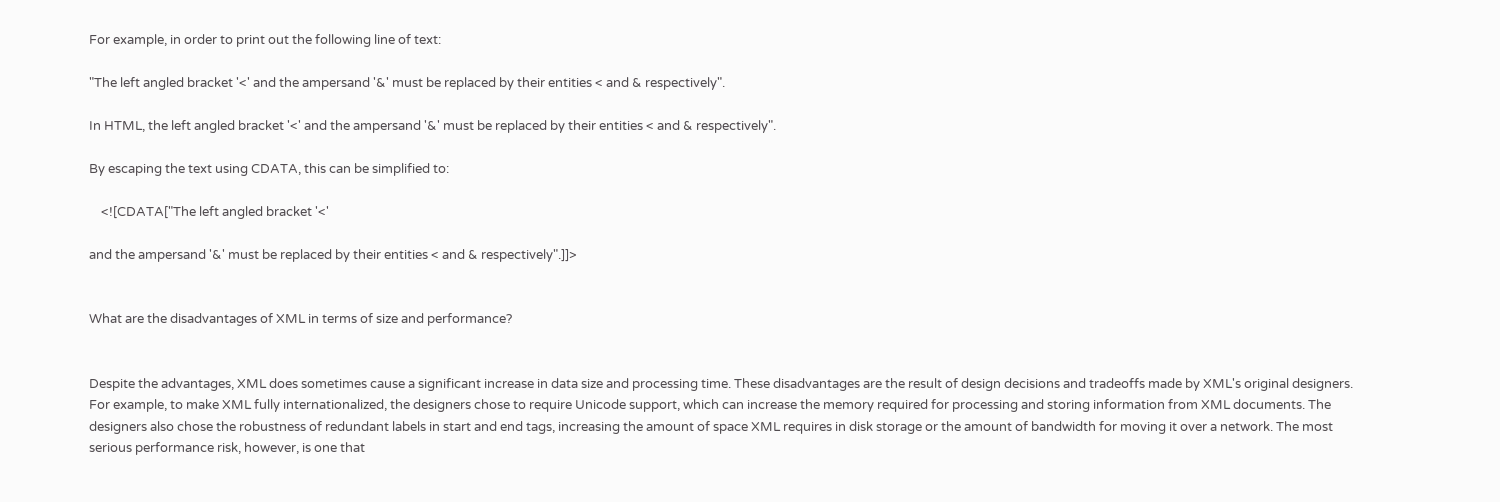For example, in order to print out the following line of text:

"The left angled bracket '<' and the ampersand '&' must be replaced by their entities < and & respectively".

In HTML, the left angled bracket '<' and the ampersand '&' must be replaced by their entities < and & respectively".

By escaping the text using CDATA, this can be simplified to:

    <![CDATA["The left angled bracket '<'

and the ampersand '&' must be replaced by their entities < and & respectively".]]>


What are the disadvantages of XML in terms of size and performance?


Despite the advantages, XML does sometimes cause a significant increase in data size and processing time. These disadvantages are the result of design decisions and tradeoffs made by XML's original designers. For example, to make XML fully internationalized, the designers chose to require Unicode support, which can increase the memory required for processing and storing information from XML documents. The designers also chose the robustness of redundant labels in start and end tags, increasing the amount of space XML requires in disk storage or the amount of bandwidth for moving it over a network. The most serious performance risk, however, is one that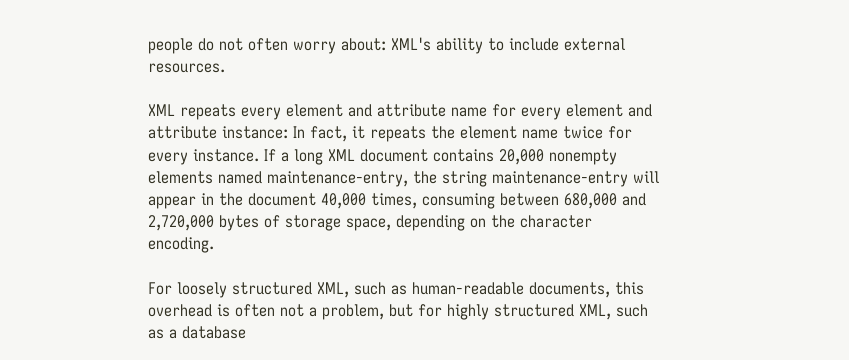people do not often worry about: XML's ability to include external resources.

XML repeats every element and attribute name for every element and attribute instance: In fact, it repeats the element name twice for every instance. If a long XML document contains 20,000 nonempty elements named maintenance-entry, the string maintenance-entry will appear in the document 40,000 times, consuming between 680,000 and 2,720,000 bytes of storage space, depending on the character encoding.

For loosely structured XML, such as human-readable documents, this overhead is often not a problem, but for highly structured XML, such as a database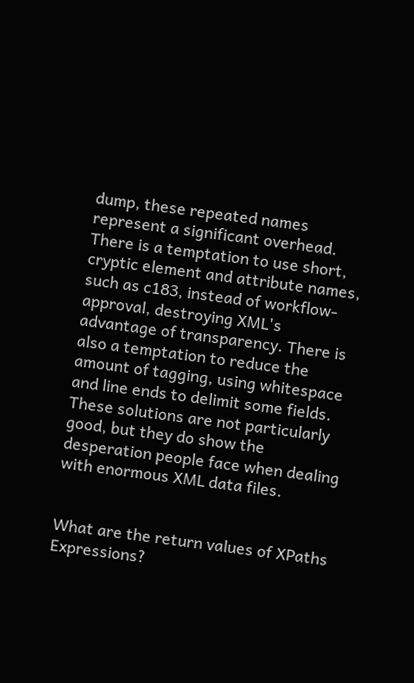dump, these repeated names represent a significant overhead. There is a temptation to use short, cryptic element and attribute names, such as c183, instead of workflow-approval, destroying XML's advantage of transparency. There is also a temptation to reduce the amount of tagging, using whitespace and line ends to delimit some fields. These solutions are not particularly good, but they do show the desperation people face when dealing with enormous XML data files.


What are the return values of XPaths Expressions?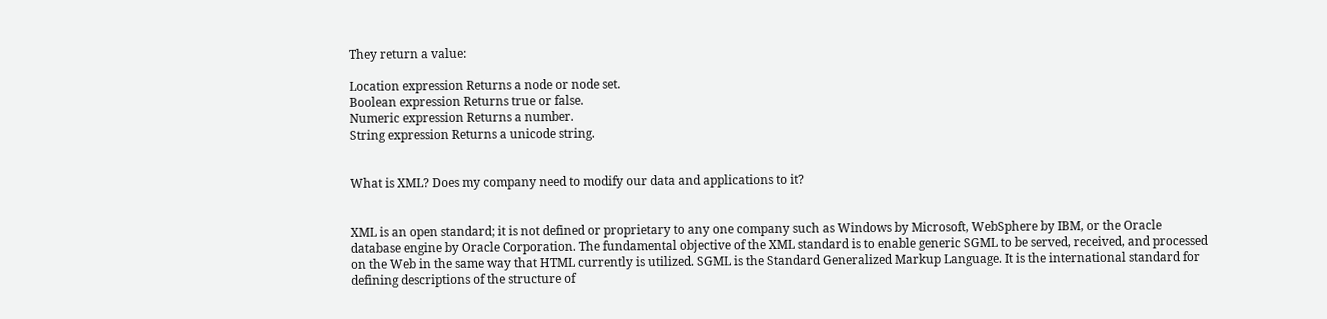They return a value:

Location expression Returns a node or node set.
Boolean expression Returns true or false.
Numeric expression Returns a number.
String expression Returns a unicode string.


What is XML? Does my company need to modify our data and applications to it?


XML is an open standard; it is not defined or proprietary to any one company such as Windows by Microsoft, WebSphere by IBM, or the Oracle database engine by Oracle Corporation. The fundamental objective of the XML standard is to enable generic SGML to be served, received, and processed on the Web in the same way that HTML currently is utilized. SGML is the Standard Generalized Markup Language. It is the international standard for defining descriptions of the structure of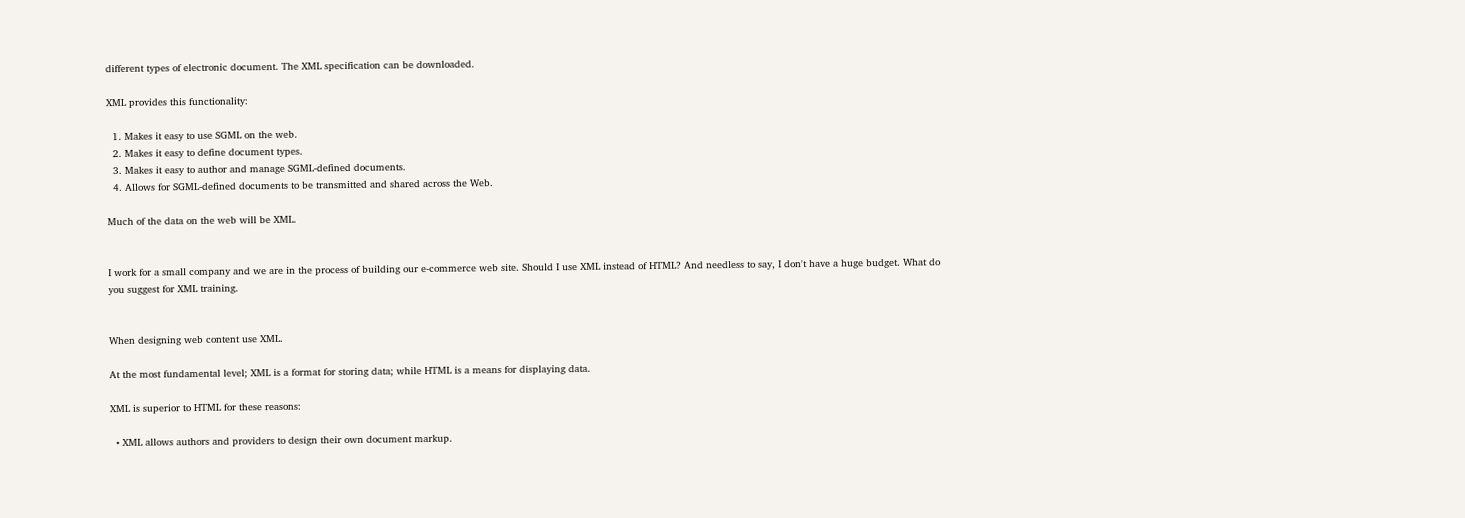different types of electronic document. The XML specification can be downloaded.

XML provides this functionality:

  1. Makes it easy to use SGML on the web.
  2. Makes it easy to define document types.
  3. Makes it easy to author and manage SGML-defined documents.
  4. Allows for SGML-defined documents to be transmitted and shared across the Web.

Much of the data on the web will be XML.


I work for a small company and we are in the process of building our e-commerce web site. Should I use XML instead of HTML? And needless to say, I don't have a huge budget. What do you suggest for XML training.


When designing web content use XML.

At the most fundamental level; XML is a format for storing data; while HTML is a means for displaying data.

XML is superior to HTML for these reasons:

  • XML allows authors and providers to design their own document markup.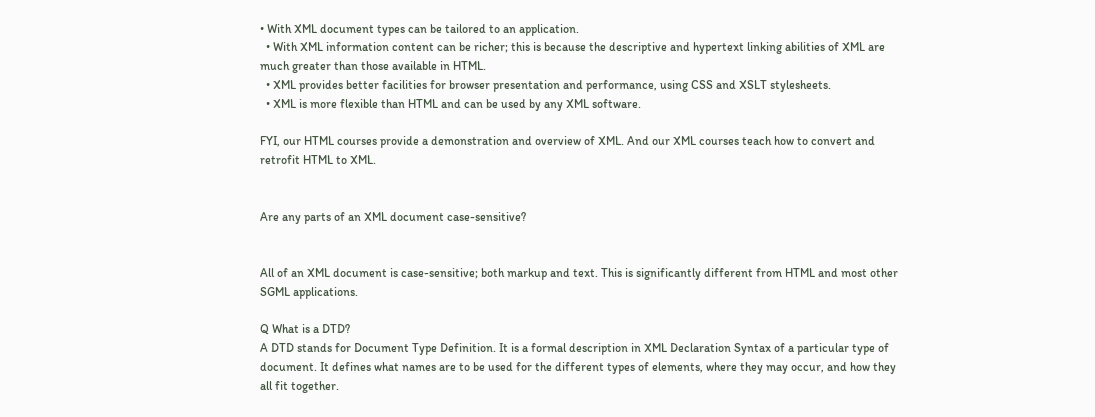• With XML document types can be tailored to an application.
  • With XML information content can be richer; this is because the descriptive and hypertext linking abilities of XML are much greater than those available in HTML.
  • XML provides better facilities for browser presentation and performance, using CSS and XSLT stylesheets.
  • XML is more flexible than HTML and can be used by any XML software.

FYI, our HTML courses provide a demonstration and overview of XML. And our XML courses teach how to convert and retrofit HTML to XML.


Are any parts of an XML document case-sensitive?


All of an XML document is case-sensitive; both markup and text. This is significantly different from HTML and most other SGML applications.

Q What is a DTD?
A DTD stands for Document Type Definition. It is a formal description in XML Declaration Syntax of a particular type of document. It defines what names are to be used for the different types of elements, where they may occur, and how they all fit together.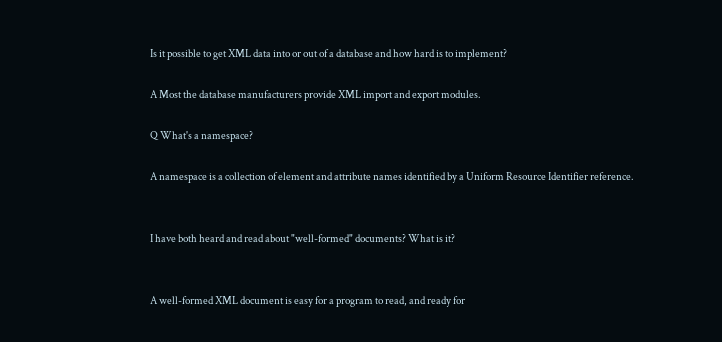Is it possible to get XML data into or out of a database and how hard is to implement?

A Most the database manufacturers provide XML import and export modules.

Q What's a namespace?

A namespace is a collection of element and attribute names identified by a Uniform Resource Identifier reference.


I have both heard and read about "well-formed" documents? What is it?


A well-formed XML document is easy for a program to read, and ready for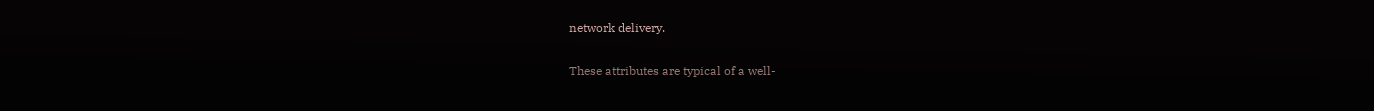network delivery.

These attributes are typical of a well-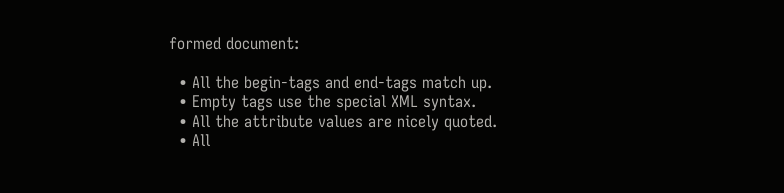formed document:

  • All the begin-tags and end-tags match up.
  • Empty tags use the special XML syntax.
  • All the attribute values are nicely quoted.
  • All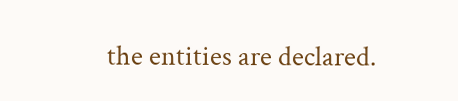the entities are declared.